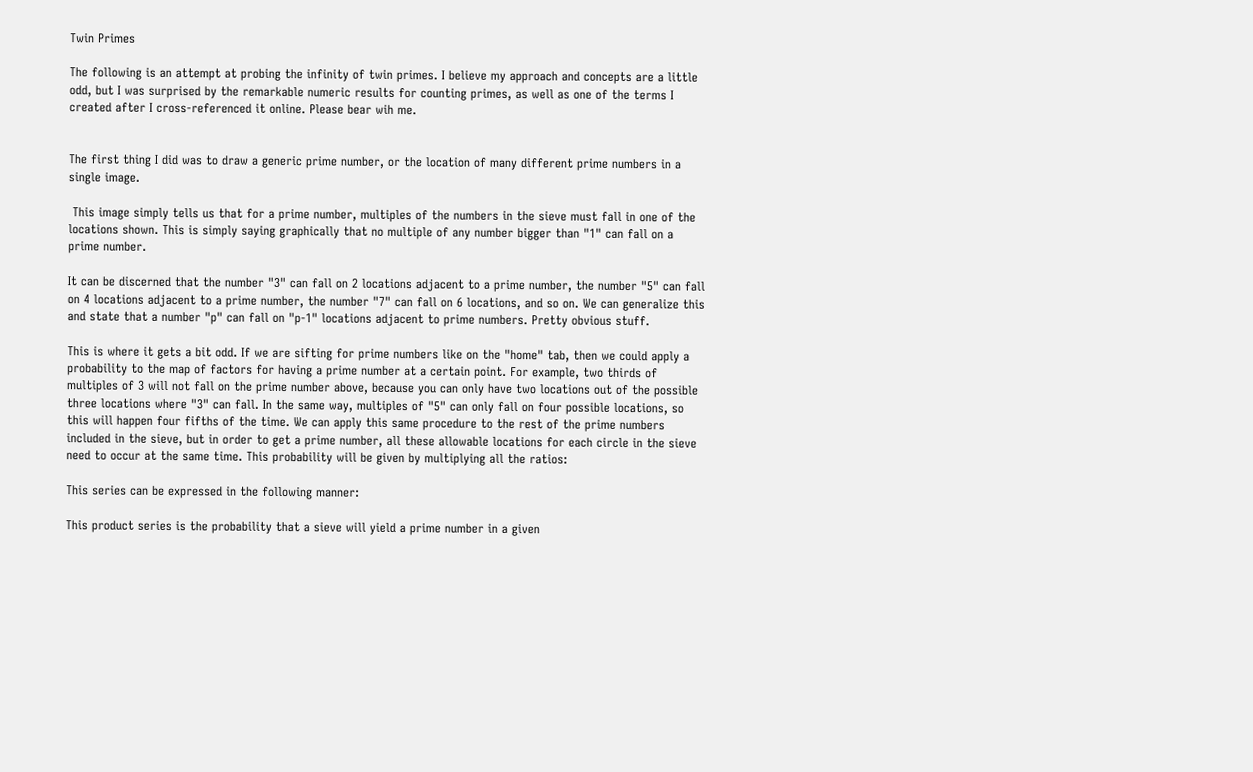Twin Primes

The following is an attempt at probing the infinity of twin primes. I believe my approach and concepts are a little odd, but I was surprised by the remarkable numeric results for counting primes, as well as one of the terms I created after I cross-referenced it online. Please bear wih me.


The first thing I did was to draw a generic prime number, or the location of many different prime numbers in a single image.

 This image simply tells us that for a prime number, multiples of the numbers in the sieve must fall in one of the locations shown. This is simply saying graphically that no multiple of any number bigger than "1" can fall on a prime number.

It can be discerned that the number "3" can fall on 2 locations adjacent to a prime number, the number "5" can fall on 4 locations adjacent to a prime number, the number "7" can fall on 6 locations, and so on. We can generalize this and state that a number "p" can fall on "p-1" locations adjacent to prime numbers. Pretty obvious stuff.

This is where it gets a bit odd. If we are sifting for prime numbers like on the "home" tab, then we could apply a probability to the map of factors for having a prime number at a certain point. For example, two thirds of multiples of 3 will not fall on the prime number above, because you can only have two locations out of the possible three locations where "3" can fall. In the same way, multiples of "5" can only fall on four possible locations, so this will happen four fifths of the time. We can apply this same procedure to the rest of the prime numbers included in the sieve, but in order to get a prime number, all these allowable locations for each circle in the sieve need to occur at the same time. This probability will be given by multiplying all the ratios:

This series can be expressed in the following manner:

This product series is the probability that a sieve will yield a prime number in a given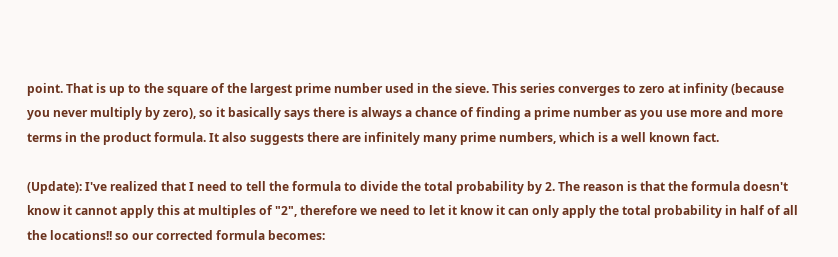point. That is up to the square of the largest prime number used in the sieve. This series converges to zero at infinity (because you never multiply by zero), so it basically says there is always a chance of finding a prime number as you use more and more terms in the product formula. It also suggests there are infinitely many prime numbers, which is a well known fact.

(Update): I've realized that I need to tell the formula to divide the total probability by 2. The reason is that the formula doesn't know it cannot apply this at multiples of "2", therefore we need to let it know it can only apply the total probability in half of all the locations!! so our corrected formula becomes: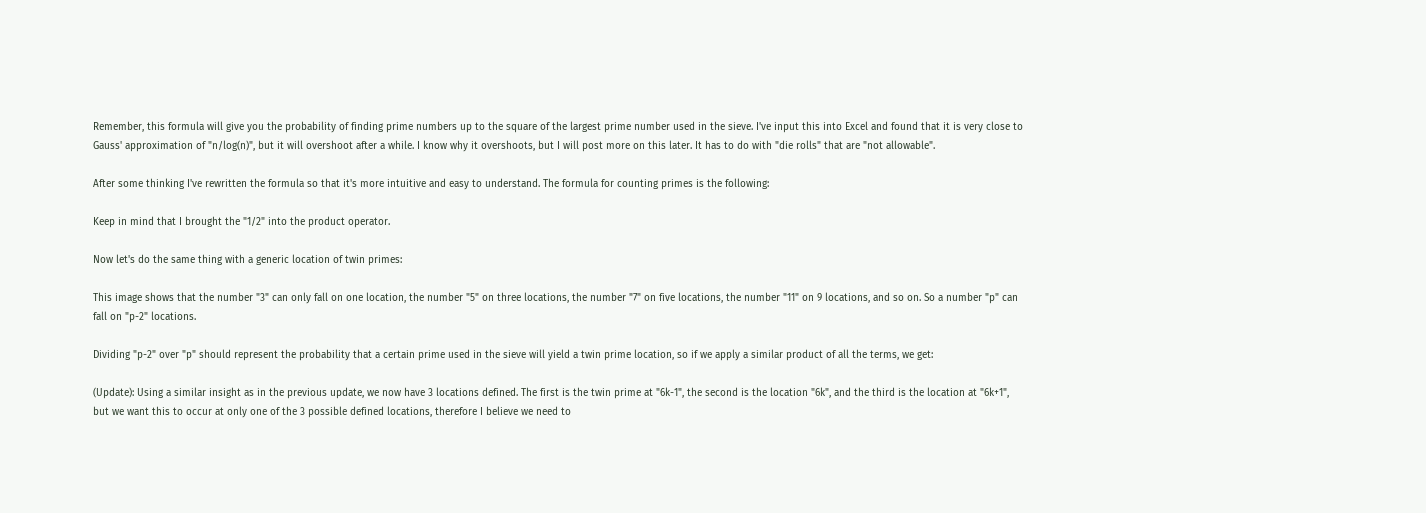Remember, this formula will give you the probability of finding prime numbers up to the square of the largest prime number used in the sieve. I've input this into Excel and found that it is very close to Gauss' approximation of "n/log(n)", but it will overshoot after a while. I know why it overshoots, but I will post more on this later. It has to do with "die rolls" that are "not allowable".

After some thinking I've rewritten the formula so that it's more intuitive and easy to understand. The formula for counting primes is the following:

Keep in mind that I brought the "1/2" into the product operator.

Now let's do the same thing with a generic location of twin primes:

This image shows that the number "3" can only fall on one location, the number "5" on three locations, the number "7" on five locations, the number "11" on 9 locations, and so on. So a number "p" can fall on "p-2" locations.

Dividing "p-2" over "p" should represent the probability that a certain prime used in the sieve will yield a twin prime location, so if we apply a similar product of all the terms, we get:

(Update): Using a similar insight as in the previous update, we now have 3 locations defined. The first is the twin prime at "6k-1", the second is the location "6k", and the third is the location at "6k+1", but we want this to occur at only one of the 3 possible defined locations, therefore I believe we need to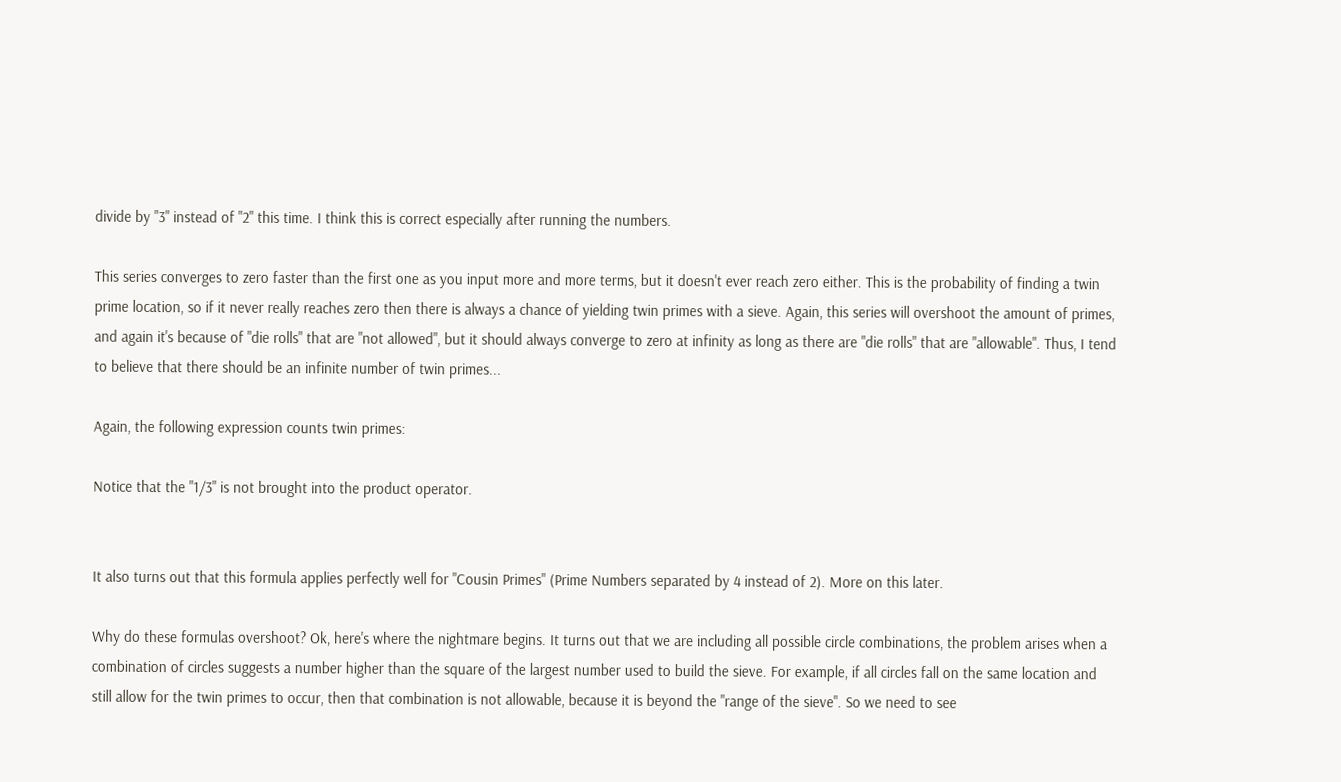divide by "3" instead of "2" this time. I think this is correct especially after running the numbers.

This series converges to zero faster than the first one as you input more and more terms, but it doesn't ever reach zero either. This is the probability of finding a twin prime location, so if it never really reaches zero then there is always a chance of yielding twin primes with a sieve. Again, this series will overshoot the amount of primes, and again it's because of "die rolls" that are "not allowed", but it should always converge to zero at infinity as long as there are "die rolls" that are "allowable". Thus, I tend to believe that there should be an infinite number of twin primes...

Again, the following expression counts twin primes:

Notice that the "1/3" is not brought into the product operator.


It also turns out that this formula applies perfectly well for "Cousin Primes" (Prime Numbers separated by 4 instead of 2). More on this later.

Why do these formulas overshoot? Ok, here's where the nightmare begins. It turns out that we are including all possible circle combinations, the problem arises when a combination of circles suggests a number higher than the square of the largest number used to build the sieve. For example, if all circles fall on the same location and still allow for the twin primes to occur, then that combination is not allowable, because it is beyond the "range of the sieve". So we need to see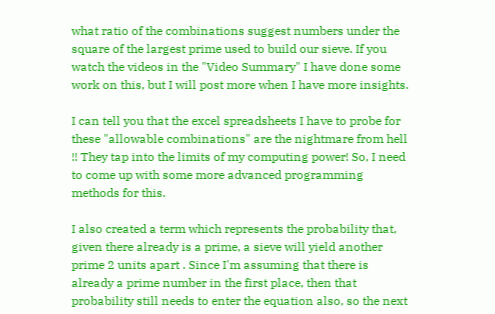what ratio of the combinations suggest numbers under the square of the largest prime used to build our sieve. If you watch the videos in the "Video Summary" I have done some work on this, but I will post more when I have more insights.

I can tell you that the excel spreadsheets I have to probe for these "allowable combinations" are the nightmare from hell !! They tap into the limits of my computing power! So, I need to come up with some more advanced programming methods for this.

I also created a term which represents the probability that, given there already is a prime, a sieve will yield another prime 2 units apart . Since I'm assuming that there is already a prime number in the first place, then that probability still needs to enter the equation also, so the next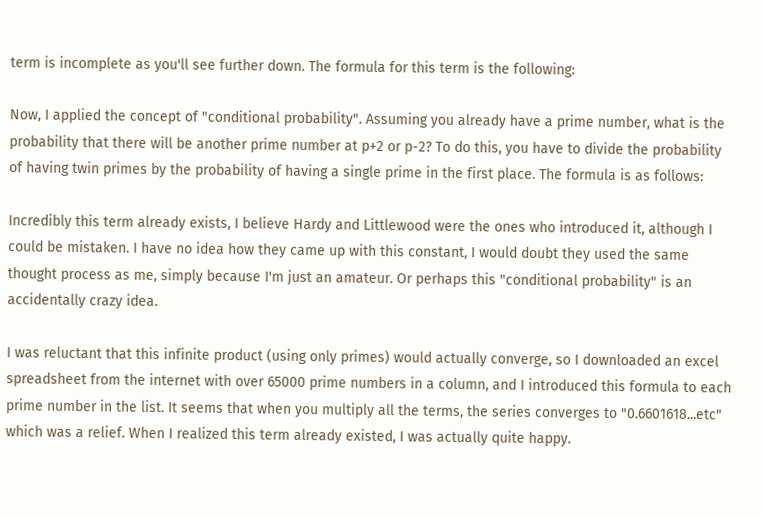term is incomplete as you'll see further down. The formula for this term is the following:

Now, I applied the concept of "conditional probability". Assuming you already have a prime number, what is the probability that there will be another prime number at p+2 or p-2? To do this, you have to divide the probability of having twin primes by the probability of having a single prime in the first place. The formula is as follows:

Incredibly this term already exists, I believe Hardy and Littlewood were the ones who introduced it, although I could be mistaken. I have no idea how they came up with this constant, I would doubt they used the same thought process as me, simply because I'm just an amateur. Or perhaps this "conditional probability" is an accidentally crazy idea.

I was reluctant that this infinite product (using only primes) would actually converge, so I downloaded an excel spreadsheet from the internet with over 65000 prime numbers in a column, and I introduced this formula to each prime number in the list. It seems that when you multiply all the terms, the series converges to "0.6601618...etc" which was a relief. When I realized this term already existed, I was actually quite happy.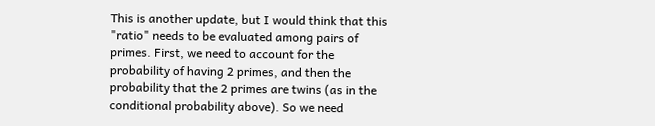This is another update, but I would think that this "ratio" needs to be evaluated among pairs of primes. First, we need to account for the probability of having 2 primes, and then the probability that the 2 primes are twins (as in the conditional probability above). So we need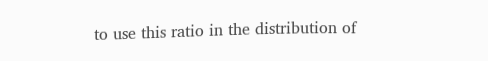to use this ratio in the distribution of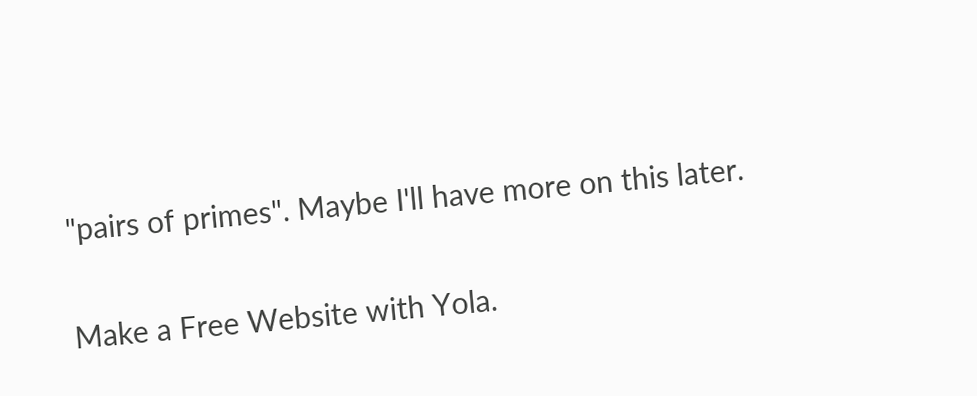"pairs of primes". Maybe I'll have more on this later.

Make a Free Website with Yola.